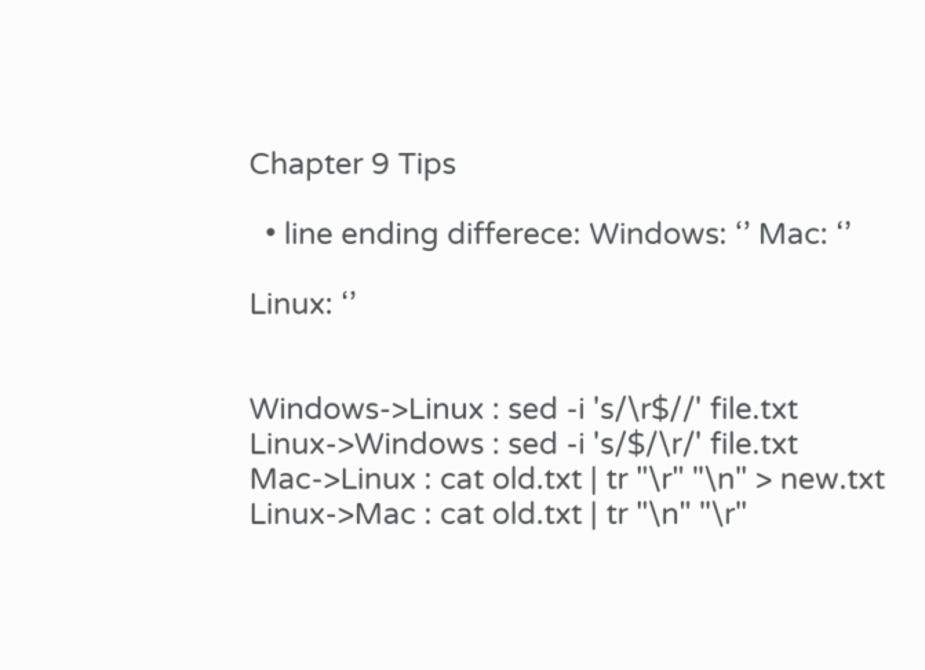Chapter 9 Tips

  • line ending differece: Windows: ‘’ Mac: ‘’

Linux: ‘’


Windows->Linux : sed -i 's/\r$//' file.txt
Linux->Windows : sed -i 's/$/\r/' file.txt
Mac->Linux : cat old.txt | tr "\r" "\n" > new.txt
Linux->Mac : cat old.txt | tr "\n" "\r"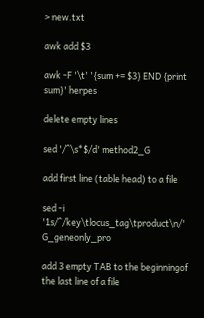> new.txt

awk add $3

awk -F '\t' '{sum += $3} END {print sum}' herpes

delete empty lines

sed '/^\s*$/d' method2_G

add first line (table head) to a file

sed -i '1s/^/key\tlocus_tag\tproduct\n/' G_geneonly_pro

add 3 empty TAB to the beginningof the last line of a file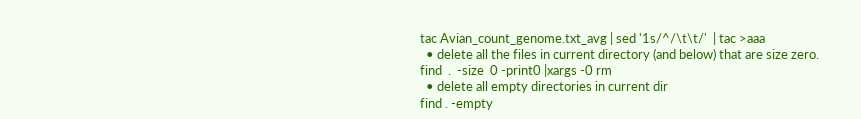tac Avian_count_genome.txt_avg | sed '1s/^/\t\t/'  | tac >aaa
  • delete all the files in current directory (and below) that are size zero.
find  .  -size  0 -print0 |xargs -0 rm
  • delete all empty directories in current dir
find . -empty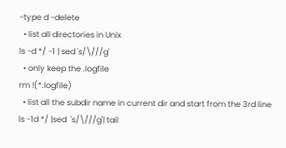-type d -delete
  • list all directories in Unix
ls -d */ -1 | sed 's/\///g'
  • only keep the .logfile
rm !(*.logfile)
  • list all the subdir name in current dir and start from the 3rd line
ls -1d */ |sed  's/\///g'| tail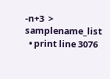-n+3  > samplename_list
  • print line 3076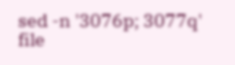sed -n '3076p; 3077q' file